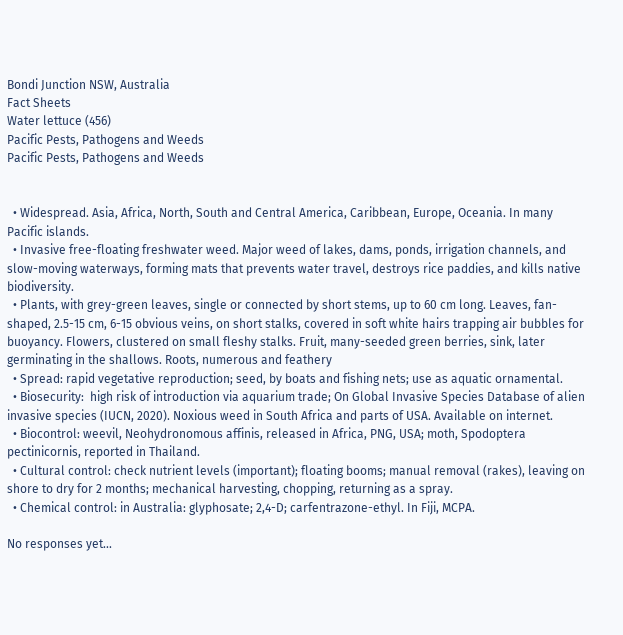Bondi Junction NSW, Australia
Fact Sheets
Water lettuce (456)
Pacific Pests, Pathogens and Weeds
Pacific Pests, Pathogens and Weeds


  • Widespread. Asia, Africa, North, South and Central America, Caribbean, Europe, Oceania. In many Pacific islands.
  • Invasive free-floating freshwater weed. Major weed of lakes, dams, ponds, irrigation channels, and slow-moving waterways, forming mats that prevents water travel, destroys rice paddies, and kills native biodiversity.
  • Plants, with grey-green leaves, single or connected by short stems, up to 60 cm long. Leaves, fan-shaped, 2.5-15 cm, 6-15 obvious veins, on short stalks, covered in soft white hairs trapping air bubbles for buoyancy. Flowers, clustered on small fleshy stalks. Fruit, many-seeded green berries, sink, later germinating in the shallows. Roots, numerous and feathery
  • Spread: rapid vegetative reproduction; seed, by boats and fishing nets; use as aquatic ornamental.
  • Biosecurity:  high risk of introduction via aquarium trade; On Global Invasive Species Database of alien invasive species (IUCN, 2020). Noxious weed in South Africa and parts of USA. Available on internet.
  • Biocontrol: weevil, Neohydronomous affinis, released in Africa, PNG, USA; moth, Spodoptera pectinicornis, reported in Thailand.
  • Cultural control: check nutrient levels (important); floating booms; manual removal (rakes), leaving on shore to dry for 2 months; mechanical harvesting, chopping, returning as a spray.
  • Chemical control: in Australia: glyphosate; 2,4-D; carfentrazone-ethyl. In Fiji, MCPA.

No responses yet...